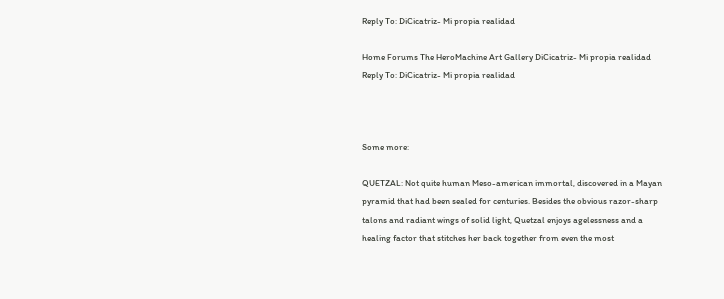Reply To: DiCicatriz- Mi propia realidad

Home Forums The HeroMachine Art Gallery DiCicatriz- Mi propia realidad Reply To: DiCicatriz- Mi propia realidad



Some more:

QUETZAL: Not quite human Meso-american immortal, discovered in a Mayan pyramid that had been sealed for centuries. Besides the obvious razor-sharp talons and radiant wings of solid light, Quetzal enjoys agelessness and a healing factor that stitches her back together from even the most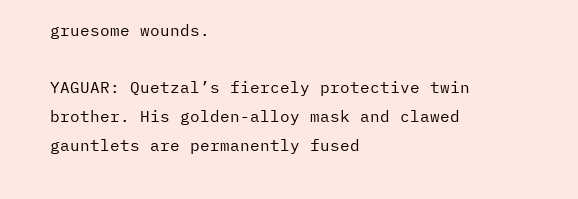gruesome wounds.

YAGUAR: Quetzal’s fiercely protective twin brother. His golden-alloy mask and clawed gauntlets are permanently fused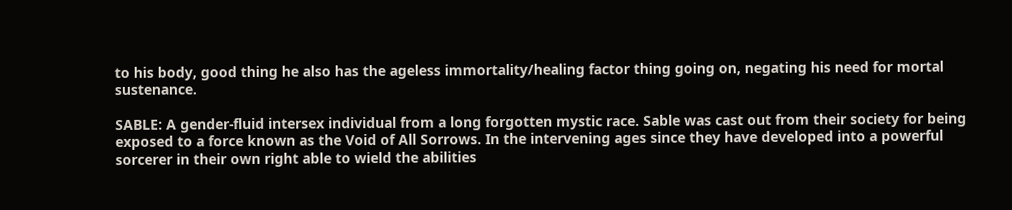to his body, good thing he also has the ageless immortality/healing factor thing going on, negating his need for mortal sustenance.

SABLE: A gender-fluid intersex individual from a long forgotten mystic race. Sable was cast out from their society for being exposed to a force known as the Void of All Sorrows. In the intervening ages since they have developed into a powerful sorcerer in their own right able to wield the abilities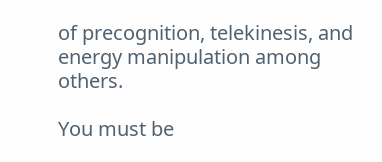of precognition, telekinesis, and energy manipulation among others.

You must be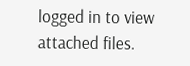logged in to view attached files.